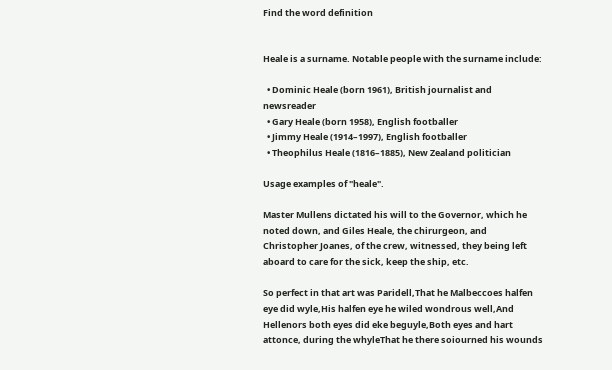Find the word definition


Heale is a surname. Notable people with the surname include:

  • Dominic Heale (born 1961), British journalist and newsreader
  • Gary Heale (born 1958), English footballer
  • Jimmy Heale (1914–1997), English footballer
  • Theophilus Heale (1816–1885), New Zealand politician

Usage examples of "heale".

Master Mullens dictated his will to the Governor, which he noted down, and Giles Heale, the chirurgeon, and Christopher Joanes, of the crew, witnessed, they being left aboard to care for the sick, keep the ship, etc.

So perfect in that art was Paridell,That he Malbeccoes halfen eye did wyle,His halfen eye he wiled wondrous well,And Hellenors both eyes did eke beguyle,Both eyes and hart attonce, during the whyleThat he there soiourned his wounds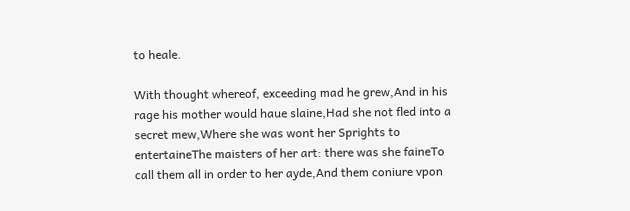to heale.

With thought whereof, exceeding mad he grew,And in his rage his mother would haue slaine,Had she not fled into a secret mew,Where she was wont her Sprights to entertaineThe maisters of her art: there was she faineTo call them all in order to her ayde,And them coniure vpon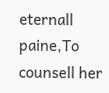eternall paine,To counsell her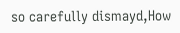so carefully dismayd,How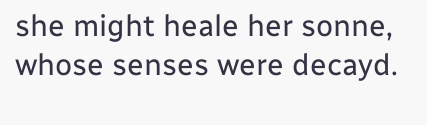she might heale her sonne, whose senses were decayd.